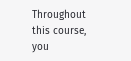Throughout this course, you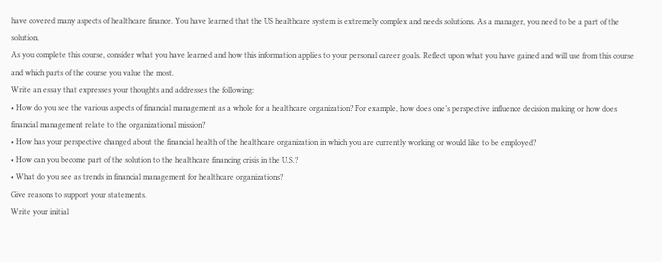have covered many aspects of healthcare finance. You have learned that the US healthcare system is extremely complex and needs solutions. As a manager, you need to be a part of the solution.
As you complete this course, consider what you have learned and how this information applies to your personal career goals. Reflect upon what you have gained and will use from this course and which parts of the course you value the most.
Write an essay that expresses your thoughts and addresses the following:
• How do you see the various aspects of financial management as a whole for a healthcare organization? For example, how does one’s perspective influence decision making or how does financial management relate to the organizational mission?
• How has your perspective changed about the financial health of the healthcare organization in which you are currently working or would like to be employed?
• How can you become part of the solution to the healthcare financing crisis in the U.S.?
• What do you see as trends in financial management for healthcare organizations?
Give reasons to support your statements.
Write your initial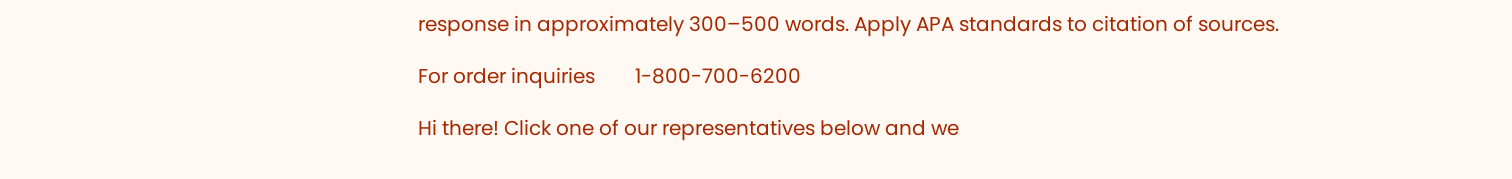response in approximately 300–500 words. Apply APA standards to citation of sources.

For order inquiries        1-800-700-6200

Hi there! Click one of our representatives below and we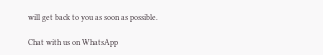will get back to you as soon as possible.

Chat with us on WhatsApp